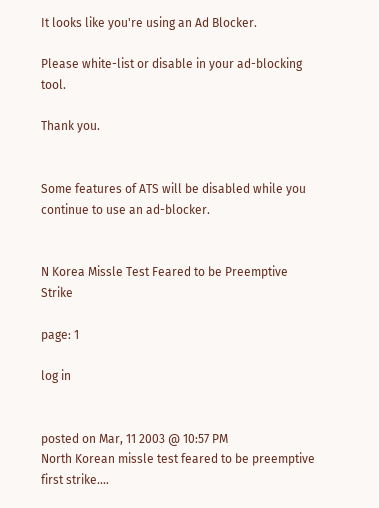It looks like you're using an Ad Blocker.

Please white-list or disable in your ad-blocking tool.

Thank you.


Some features of ATS will be disabled while you continue to use an ad-blocker.


N Korea Missle Test Feared to be Preemptive Strike

page: 1

log in


posted on Mar, 11 2003 @ 10:57 PM
North Korean missle test feared to be preemptive first strike....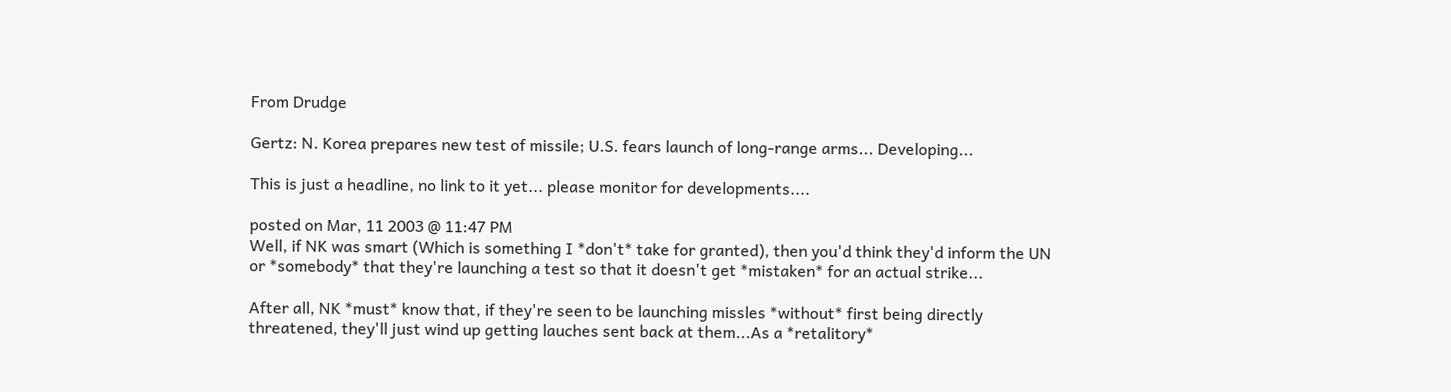From Drudge

Gertz: N. Korea prepares new test of missile; U.S. fears launch of long-range arms... Developing...

This is just a headline, no link to it yet... please monitor for developments....

posted on Mar, 11 2003 @ 11:47 PM
Well, if NK was smart (Which is something I *don't* take for granted), then you'd think they'd inform the UN or *somebody* that they're launching a test so that it doesn't get *mistaken* for an actual strike...

After all, NK *must* know that, if they're seen to be launching missles *without* first being directly threatened, they'll just wind up getting lauches sent back at them...As a *retalitory*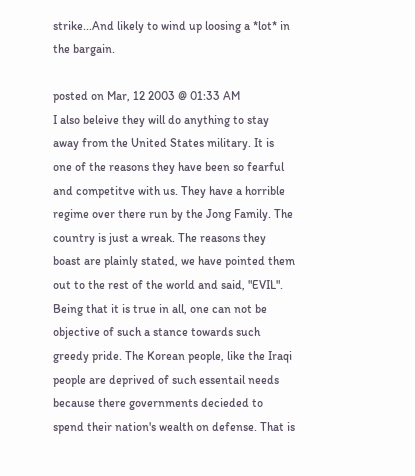strike...And likely to wind up loosing a *lot* in the bargain.

posted on Mar, 12 2003 @ 01:33 AM
I also beleive they will do anything to stay away from the United States military. It is one of the reasons they have been so fearful and competitve with us. They have a horrible regime over there run by the Jong Family. The country is just a wreak. The reasons they boast are plainly stated, we have pointed them out to the rest of the world and said, "EVIL". Being that it is true in all, one can not be objective of such a stance towards such greedy pride. The Korean people, like the Iraqi people are deprived of such essentail needs because there governments decieded to spend their nation's wealth on defense. That is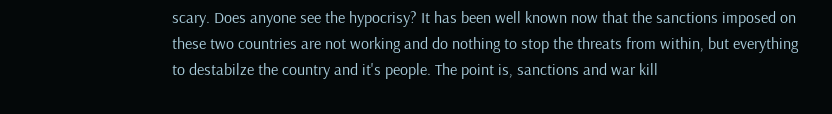scary. Does anyone see the hypocrisy? It has been well known now that the sanctions imposed on these two countries are not working and do nothing to stop the threats from within, but everything to destabilze the country and it's people. The point is, sanctions and war kill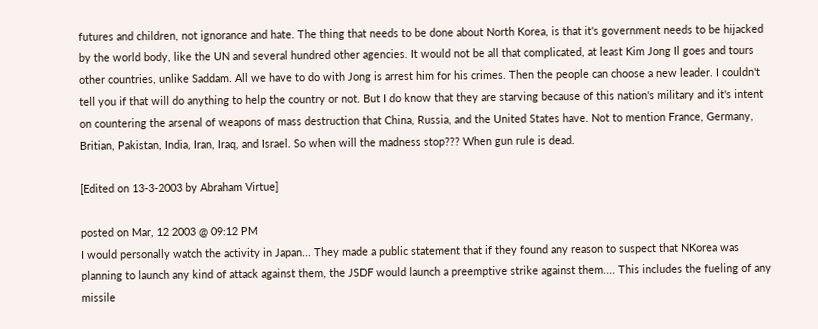futures and children, not ignorance and hate. The thing that needs to be done about North Korea, is that it's government needs to be hijacked by the world body, like the UN and several hundred other agencies. It would not be all that complicated, at least Kim Jong Il goes and tours other countries, unlike Saddam. All we have to do with Jong is arrest him for his crimes. Then the people can choose a new leader. I couldn't tell you if that will do anything to help the country or not. But I do know that they are starving because of this nation's military and it's intent on countering the arsenal of weapons of mass destruction that China, Russia, and the United States have. Not to mention France, Germany, Britian, Pakistan, India, Iran, Iraq, and Israel. So when will the madness stop??? When gun rule is dead.

[Edited on 13-3-2003 by Abraham Virtue]

posted on Mar, 12 2003 @ 09:12 PM
I would personally watch the activity in Japan... They made a public statement that if they found any reason to suspect that NKorea was planning to launch any kind of attack against them, the JSDF would launch a preemptive strike against them.... This includes the fueling of any missile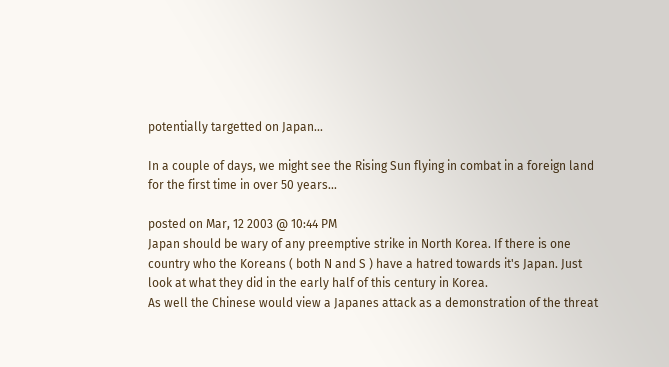potentially targetted on Japan...

In a couple of days, we might see the Rising Sun flying in combat in a foreign land for the first time in over 50 years...

posted on Mar, 12 2003 @ 10:44 PM
Japan should be wary of any preemptive strike in North Korea. If there is one country who the Koreans ( both N and S ) have a hatred towards it's Japan. Just look at what they did in the early half of this century in Korea.
As well the Chinese would view a Japanes attack as a demonstration of the threat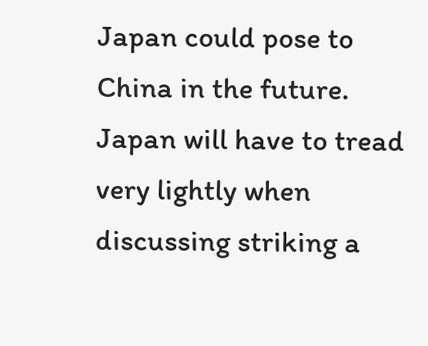Japan could pose to China in the future. Japan will have to tread very lightly when discussing striking a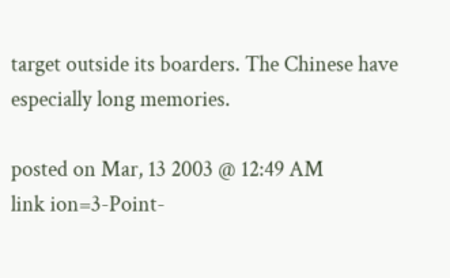target outside its boarders. The Chinese have especially long memories.

posted on Mar, 13 2003 @ 12:49 AM
link ion=3-Point-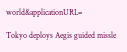world&applicationURL=

Tokyo deploys Aegis guided missle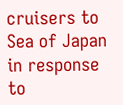cruisers to Sea of Japan in response to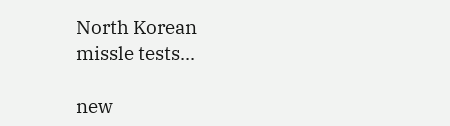North Korean missle tests...

new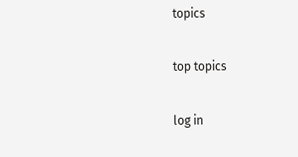topics

top topics

log in